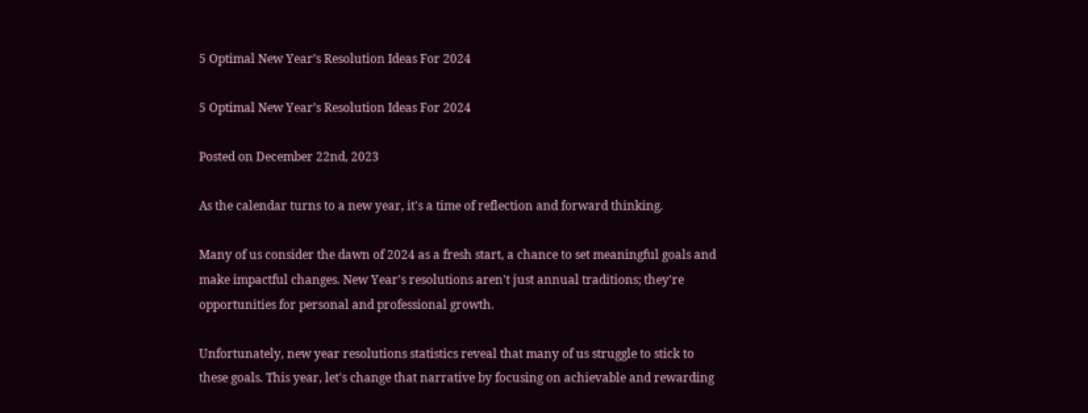5 Optimal New Year’s Resolution Ideas For 2024

5 Optimal New Year’s Resolution Ideas For 2024

Posted on December 22nd, 2023

As the calendar turns to a new year, it's a time of reflection and forward thinking.

Many of us consider the dawn of 2024 as a fresh start, a chance to set meaningful goals and make impactful changes. New Year's resolutions aren't just annual traditions; they're opportunities for personal and professional growth.

Unfortunately, new year resolutions statistics reveal that many of us struggle to stick to these goals. This year, let's change that narrative by focusing on achievable and rewarding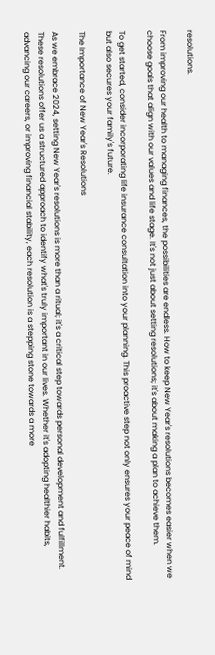resolutions.

From improving our health to managing finances, the possibilities are endless. How to keep New Year's resolutions becomes easier when we choose goals that align with our values and life stage. It's not just about setting resolutions; it's about making a plan to achieve them.

To get started, consider incorporating life insurance consultation into your planning. This proactive step not only ensures your peace of mind but also secures your family's future.

The Importance of New Year's Resolutions

As we embrace 2024, setting New Year's resolutions is more than a ritual; it's a critical step towards personal development and fulfillment. These resolutions offer us a structured approach to identify what's truly important in our lives. Whether it's adopting healthier habits, advancing our careers, or improving financial stability, each resolution is a stepping stone towards a more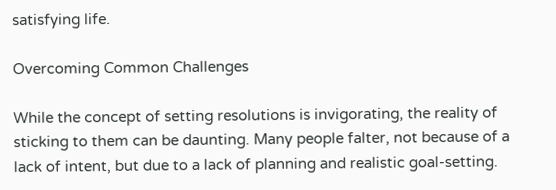satisfying life.

Overcoming Common Challenges

While the concept of setting resolutions is invigorating, the reality of sticking to them can be daunting. Many people falter, not because of a lack of intent, but due to a lack of planning and realistic goal-setting.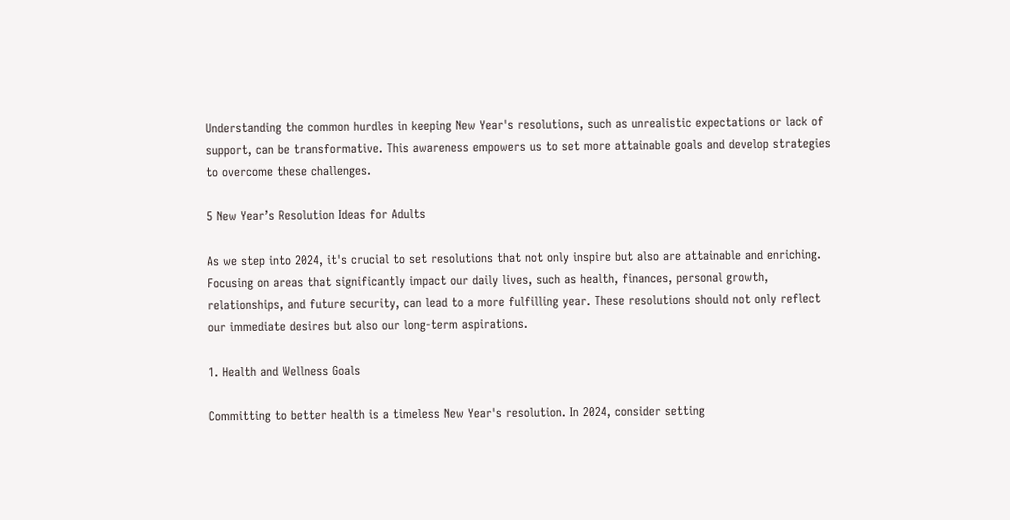Understanding the common hurdles in keeping New Year's resolutions, such as unrealistic expectations or lack of support, can be transformative. This awareness empowers us to set more attainable goals and develop strategies to overcome these challenges.

5 New Year’s Resolution Ideas for Adults

As we step into 2024, it's crucial to set resolutions that not only inspire but also are attainable and enriching. Focusing on areas that significantly impact our daily lives, such as health, finances, personal growth, relationships, and future security, can lead to a more fulfilling year. These resolutions should not only reflect our immediate desires but also our long-term aspirations.

1. Health and Wellness Goals

Committing to better health is a timeless New Year's resolution. In 2024, consider setting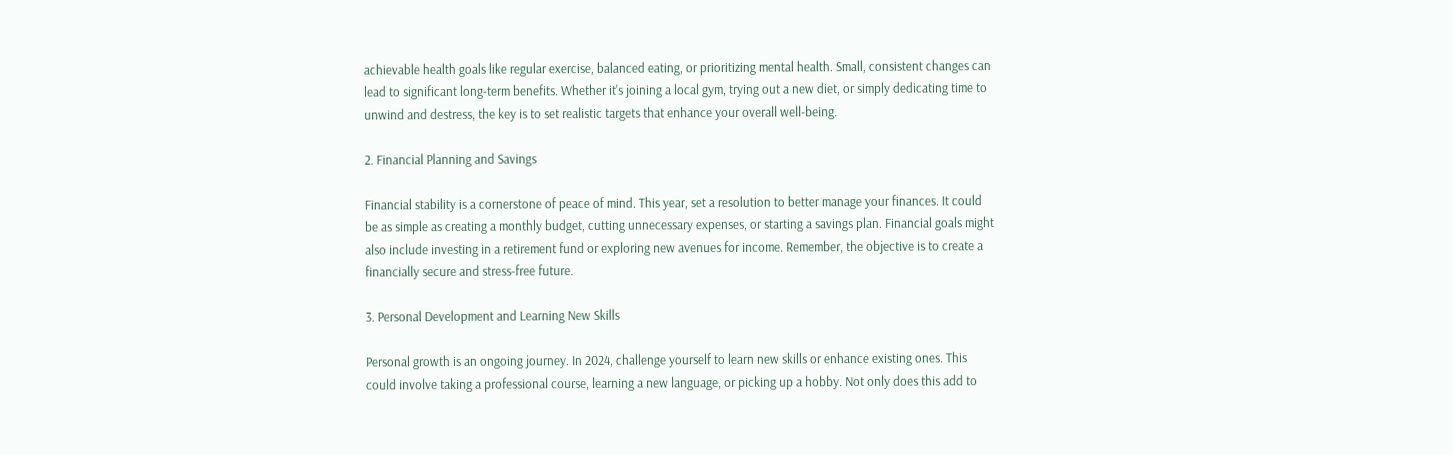achievable health goals like regular exercise, balanced eating, or prioritizing mental health. Small, consistent changes can lead to significant long-term benefits. Whether it's joining a local gym, trying out a new diet, or simply dedicating time to unwind and destress, the key is to set realistic targets that enhance your overall well-being.

2. Financial Planning and Savings

Financial stability is a cornerstone of peace of mind. This year, set a resolution to better manage your finances. It could be as simple as creating a monthly budget, cutting unnecessary expenses, or starting a savings plan. Financial goals might also include investing in a retirement fund or exploring new avenues for income. Remember, the objective is to create a financially secure and stress-free future.

3. Personal Development and Learning New Skills

Personal growth is an ongoing journey. In 2024, challenge yourself to learn new skills or enhance existing ones. This could involve taking a professional course, learning a new language, or picking up a hobby. Not only does this add to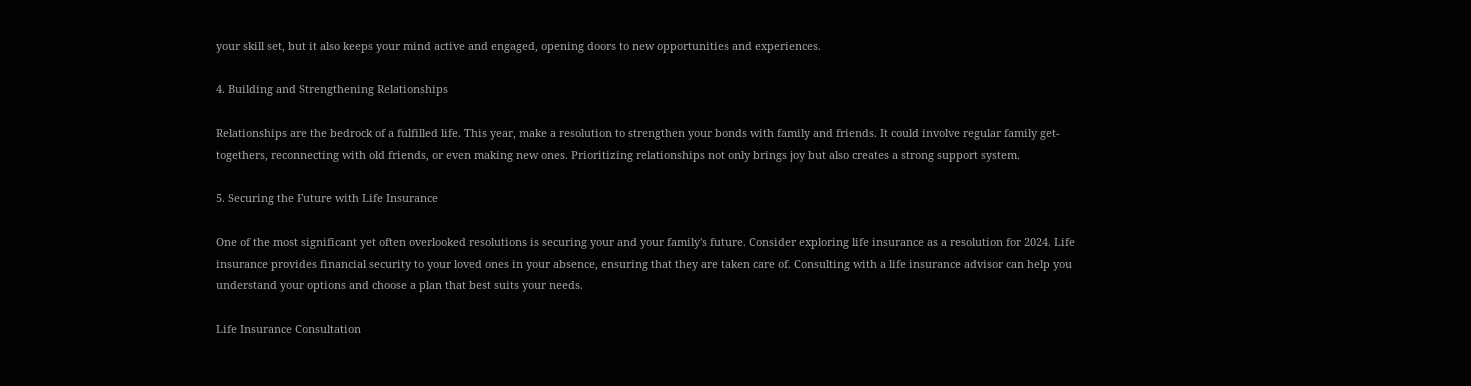your skill set, but it also keeps your mind active and engaged, opening doors to new opportunities and experiences.

4. Building and Strengthening Relationships

Relationships are the bedrock of a fulfilled life. This year, make a resolution to strengthen your bonds with family and friends. It could involve regular family get-togethers, reconnecting with old friends, or even making new ones. Prioritizing relationships not only brings joy but also creates a strong support system.

5. Securing the Future with Life Insurance

One of the most significant yet often overlooked resolutions is securing your and your family's future. Consider exploring life insurance as a resolution for 2024. Life insurance provides financial security to your loved ones in your absence, ensuring that they are taken care of. Consulting with a life insurance advisor can help you understand your options and choose a plan that best suits your needs.

Life Insurance Consultation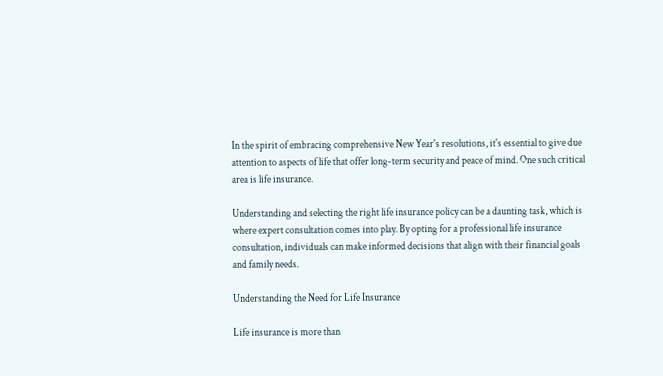In the spirit of embracing comprehensive New Year's resolutions, it's essential to give due attention to aspects of life that offer long-term security and peace of mind. One such critical area is life insurance.

Understanding and selecting the right life insurance policy can be a daunting task, which is where expert consultation comes into play. By opting for a professional life insurance consultation, individuals can make informed decisions that align with their financial goals and family needs.

Understanding the Need for Life Insurance

Life insurance is more than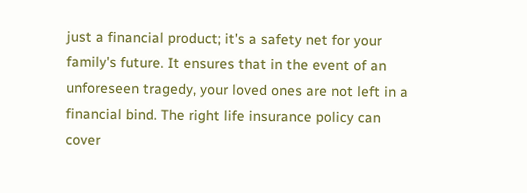just a financial product; it's a safety net for your family's future. It ensures that in the event of an unforeseen tragedy, your loved ones are not left in a financial bind. The right life insurance policy can cover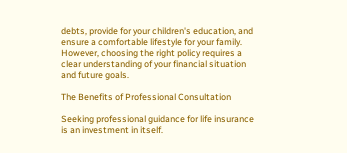debts, provide for your children's education, and ensure a comfortable lifestyle for your family. However, choosing the right policy requires a clear understanding of your financial situation and future goals.

The Benefits of Professional Consultation

Seeking professional guidance for life insurance is an investment in itself.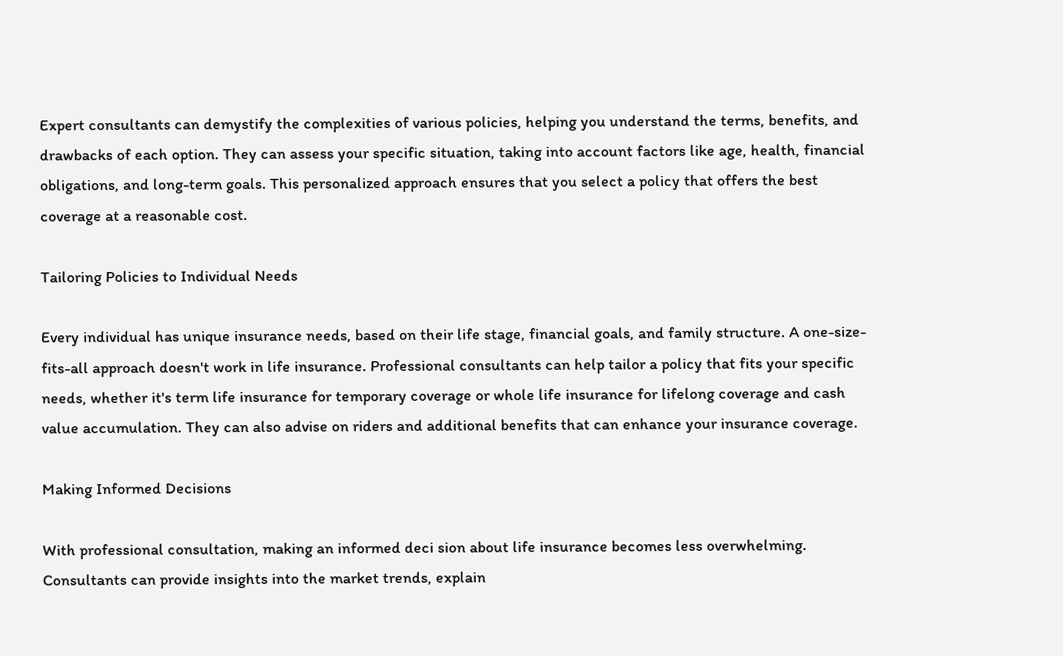Expert consultants can demystify the complexities of various policies, helping you understand the terms, benefits, and drawbacks of each option. They can assess your specific situation, taking into account factors like age, health, financial obligations, and long-term goals. This personalized approach ensures that you select a policy that offers the best coverage at a reasonable cost.

Tailoring Policies to Individual Needs

Every individual has unique insurance needs, based on their life stage, financial goals, and family structure. A one-size-fits-all approach doesn't work in life insurance. Professional consultants can help tailor a policy that fits your specific needs, whether it's term life insurance for temporary coverage or whole life insurance for lifelong coverage and cash value accumulation. They can also advise on riders and additional benefits that can enhance your insurance coverage.

Making Informed Decisions

With professional consultation, making an informed deci sion about life insurance becomes less overwhelming. Consultants can provide insights into the market trends, explain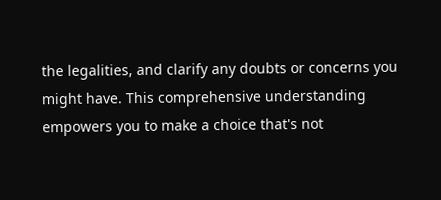the legalities, and clarify any doubts or concerns you might have. This comprehensive understanding empowers you to make a choice that's not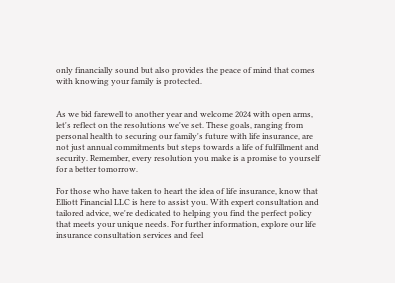only financially sound but also provides the peace of mind that comes with knowing your family is protected.


As we bid farewell to another year and welcome 2024 with open arms, let's reflect on the resolutions we've set. These goals, ranging from personal health to securing our family's future with life insurance, are not just annual commitments but steps towards a life of fulfillment and security. Remember, every resolution you make is a promise to yourself for a better tomorrow.

For those who have taken to heart the idea of life insurance, know that Elliott Financial LLC is here to assist you. With expert consultation and tailored advice, we're dedicated to helping you find the perfect policy that meets your unique needs. For further information, explore our life insurance consultation services and feel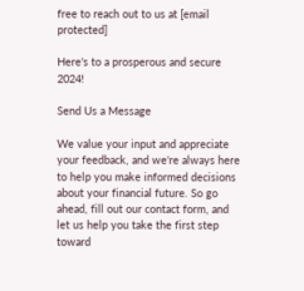free to reach out to us at [email protected]

Here's to a prosperous and secure 2024!

Send Us a Message

We value your input and appreciate your feedback, and we're always here to help you make informed decisions about your financial future. So go ahead, fill out our contact form, and let us help you take the first step toward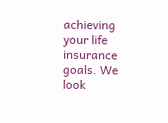achieving your life insurance goals. We look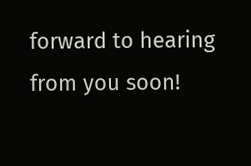forward to hearing from you soon!